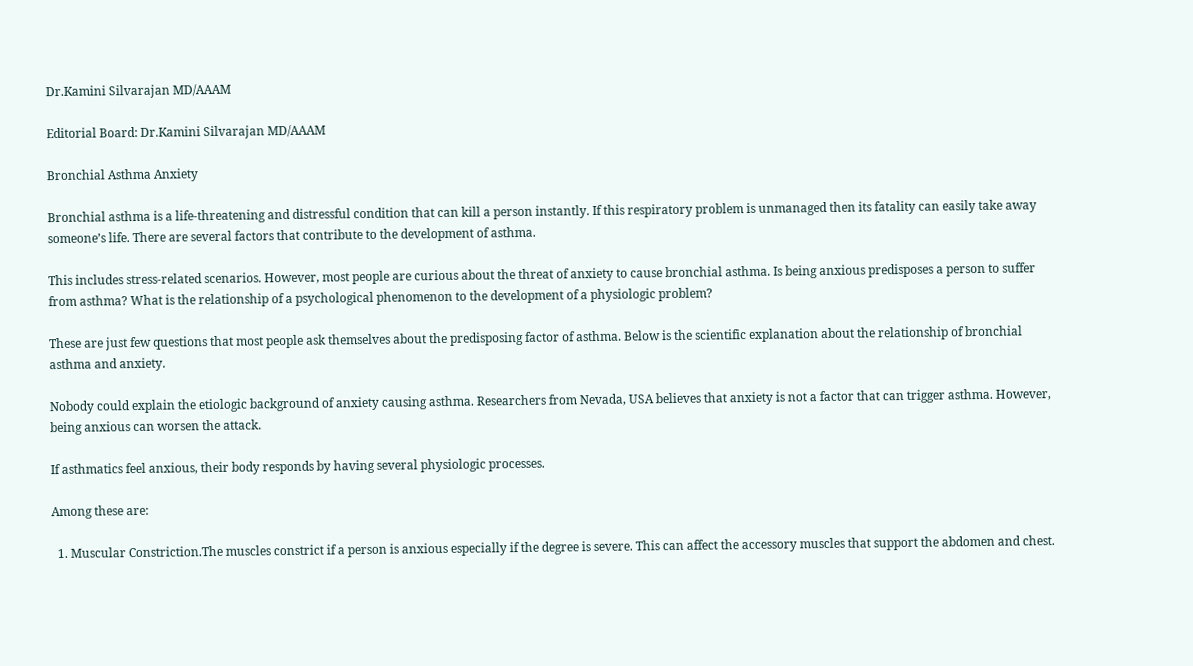Dr.Kamini Silvarajan MD/AAAM

Editorial Board: Dr.Kamini Silvarajan MD/AAAM

Bronchial Asthma Anxiety

Bronchial asthma is a life-threatening and distressful condition that can kill a person instantly. If this respiratory problem is unmanaged then its fatality can easily take away someone’s life. There are several factors that contribute to the development of asthma.

This includes stress-related scenarios. However, most people are curious about the threat of anxiety to cause bronchial asthma. Is being anxious predisposes a person to suffer from asthma? What is the relationship of a psychological phenomenon to the development of a physiologic problem?

These are just few questions that most people ask themselves about the predisposing factor of asthma. Below is the scientific explanation about the relationship of bronchial asthma and anxiety.

Nobody could explain the etiologic background of anxiety causing asthma. Researchers from Nevada, USA believes that anxiety is not a factor that can trigger asthma. However, being anxious can worsen the attack.

If asthmatics feel anxious, their body responds by having several physiologic processes.

Among these are:

  1. Muscular Constriction.The muscles constrict if a person is anxious especially if the degree is severe. This can affect the accessory muscles that support the abdomen and chest.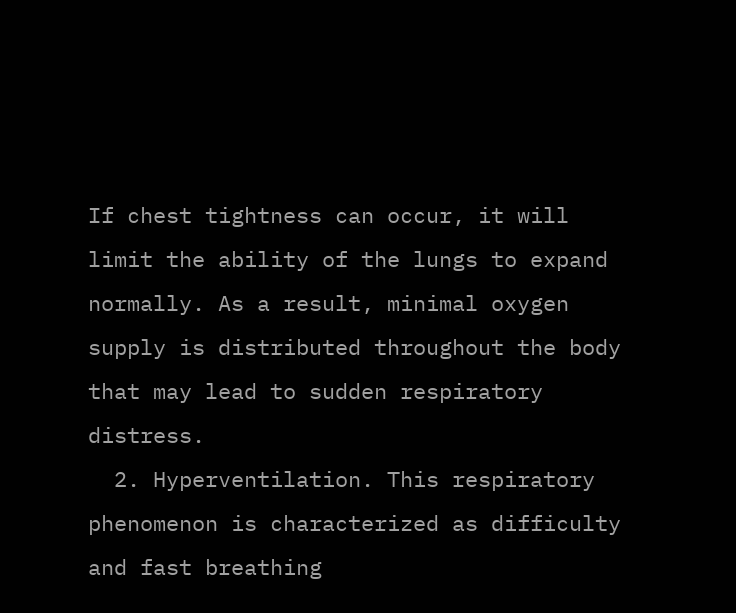If chest tightness can occur, it will limit the ability of the lungs to expand normally. As a result, minimal oxygen supply is distributed throughout the body that may lead to sudden respiratory distress.
  2. Hyperventilation. This respiratory phenomenon is characterized as difficulty and fast breathing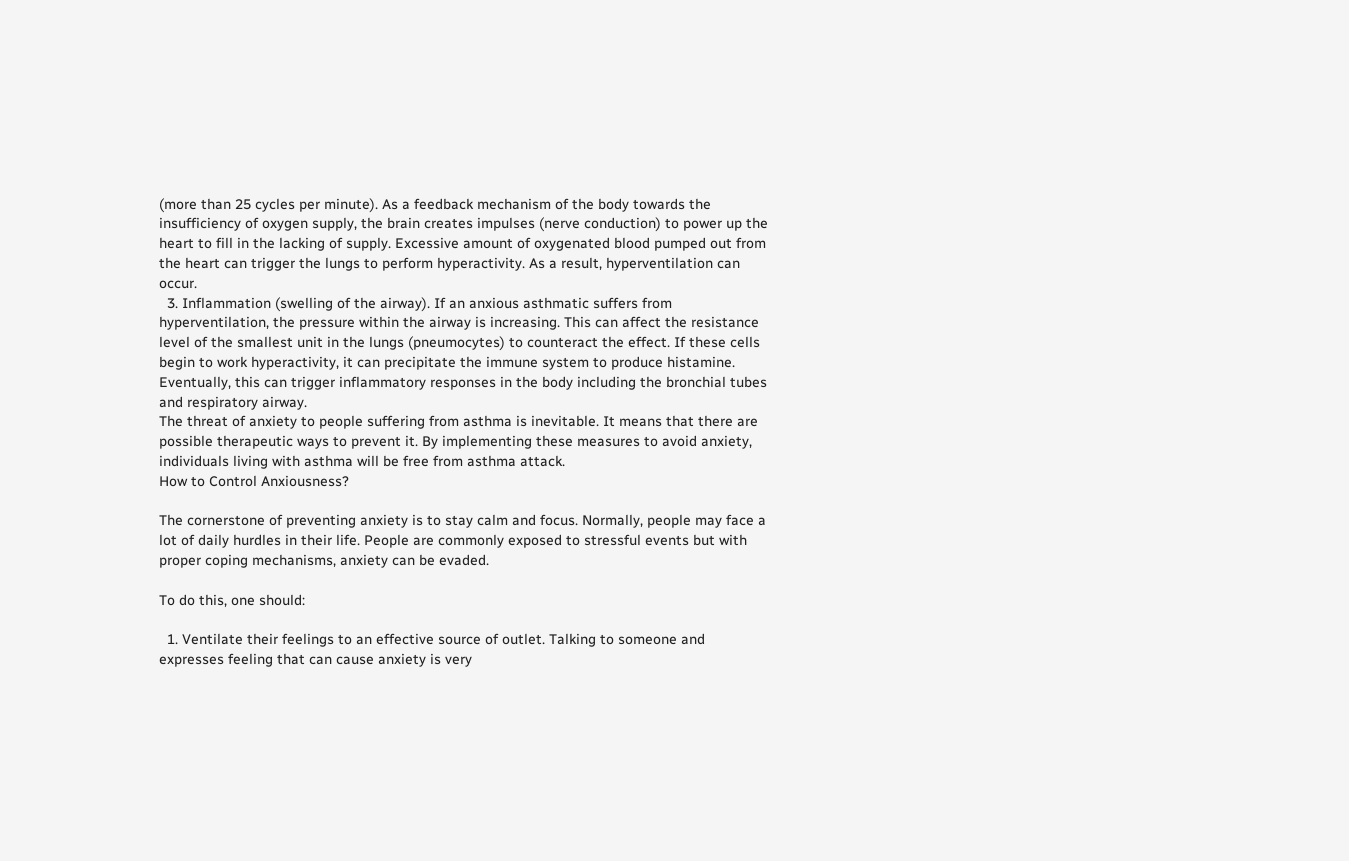(more than 25 cycles per minute). As a feedback mechanism of the body towards the insufficiency of oxygen supply, the brain creates impulses (nerve conduction) to power up the heart to fill in the lacking of supply. Excessive amount of oxygenated blood pumped out from the heart can trigger the lungs to perform hyperactivity. As a result, hyperventilation can occur.
  3. Inflammation (swelling of the airway). If an anxious asthmatic suffers from hyperventilation, the pressure within the airway is increasing. This can affect the resistance level of the smallest unit in the lungs (pneumocytes) to counteract the effect. If these cells begin to work hyperactivity, it can precipitate the immune system to produce histamine. Eventually, this can trigger inflammatory responses in the body including the bronchial tubes and respiratory airway.
The threat of anxiety to people suffering from asthma is inevitable. It means that there are possible therapeutic ways to prevent it. By implementing these measures to avoid anxiety, individuals living with asthma will be free from asthma attack.
How to Control Anxiousness?

The cornerstone of preventing anxiety is to stay calm and focus. Normally, people may face a lot of daily hurdles in their life. People are commonly exposed to stressful events but with proper coping mechanisms, anxiety can be evaded.

To do this, one should:

  1. Ventilate their feelings to an effective source of outlet. Talking to someone and expresses feeling that can cause anxiety is very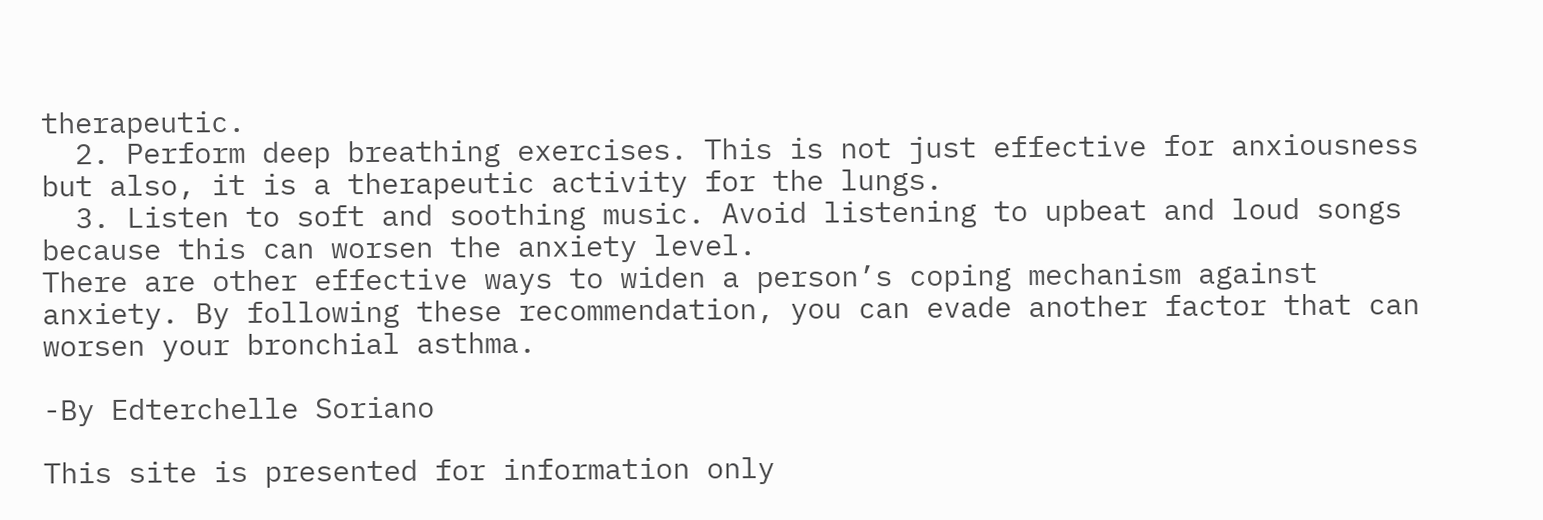therapeutic.
  2. Perform deep breathing exercises. This is not just effective for anxiousness but also, it is a therapeutic activity for the lungs.
  3. Listen to soft and soothing music. Avoid listening to upbeat and loud songs because this can worsen the anxiety level.
There are other effective ways to widen a person’s coping mechanism against anxiety. By following these recommendation, you can evade another factor that can worsen your bronchial asthma.

-By Edterchelle Soriano

This site is presented for information only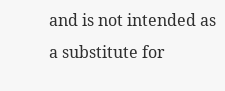and is not intended as a substitute for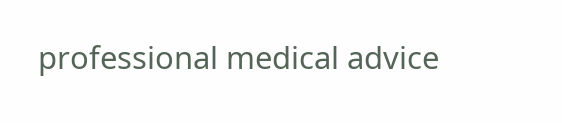professional medical advice